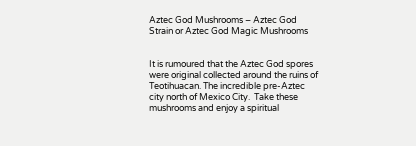Aztec God Mushrooms – Aztec God Strain or Aztec God Magic Mushrooms


It is rumoured that the Aztec God spores were original collected around the ruins of Teotihuacan. The incredible pre-Aztec city north of Mexico City.  Take these mushrooms and enjoy a spiritual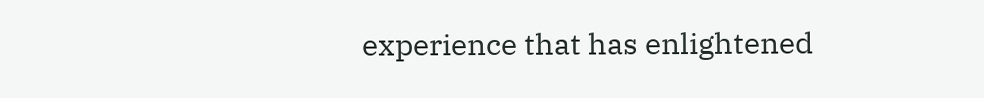experience that has enlightened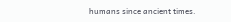humans since ancient times.